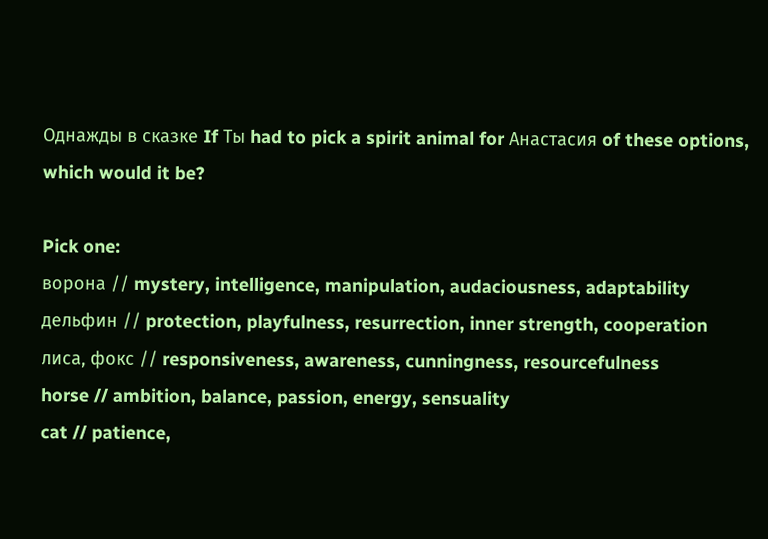Однажды в сказке If Ты had to pick a spirit animal for Анастасия of these options, which would it be?

Pick one:
ворона // mystery, intelligence, manipulation, audaciousness, adaptability
дельфин // protection, playfulness, resurrection, inner strength, cooperation
лиса, фокс // responsiveness, awareness, cunningness, resourcefulness
horse // ambition, balance, passion, energy, sensuality
cat // patience,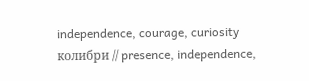independence, courage, curiosity
колибри // presence, independence,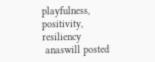playfulness, positivity, resiliency
 anaswill posted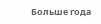Больше года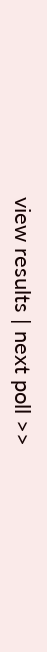view results | next poll >>